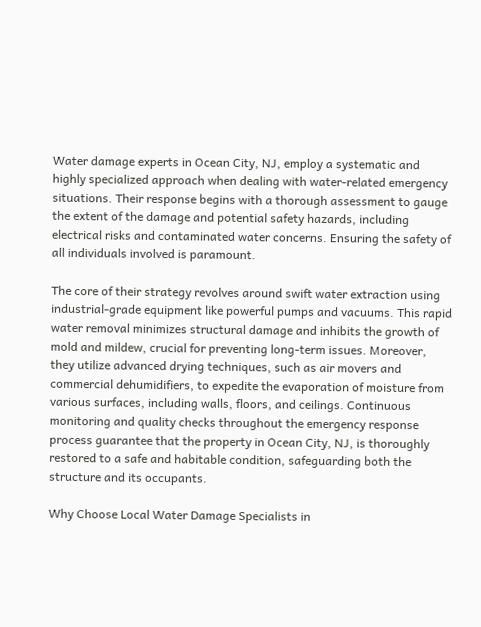Water damage experts in Ocean City, NJ, employ a systematic and highly specialized approach when dealing with water-related emergency situations. Their response begins with a thorough assessment to gauge the extent of the damage and potential safety hazards, including electrical risks and contaminated water concerns. Ensuring the safety of all individuals involved is paramount.

The core of their strategy revolves around swift water extraction using industrial-grade equipment like powerful pumps and vacuums. This rapid water removal minimizes structural damage and inhibits the growth of mold and mildew, crucial for preventing long-term issues. Moreover, they utilize advanced drying techniques, such as air movers and commercial dehumidifiers, to expedite the evaporation of moisture from various surfaces, including walls, floors, and ceilings. Continuous monitoring and quality checks throughout the emergency response process guarantee that the property in Ocean City, NJ, is thoroughly restored to a safe and habitable condition, safeguarding both the structure and its occupants.

Why Choose Local Water Damage Specialists in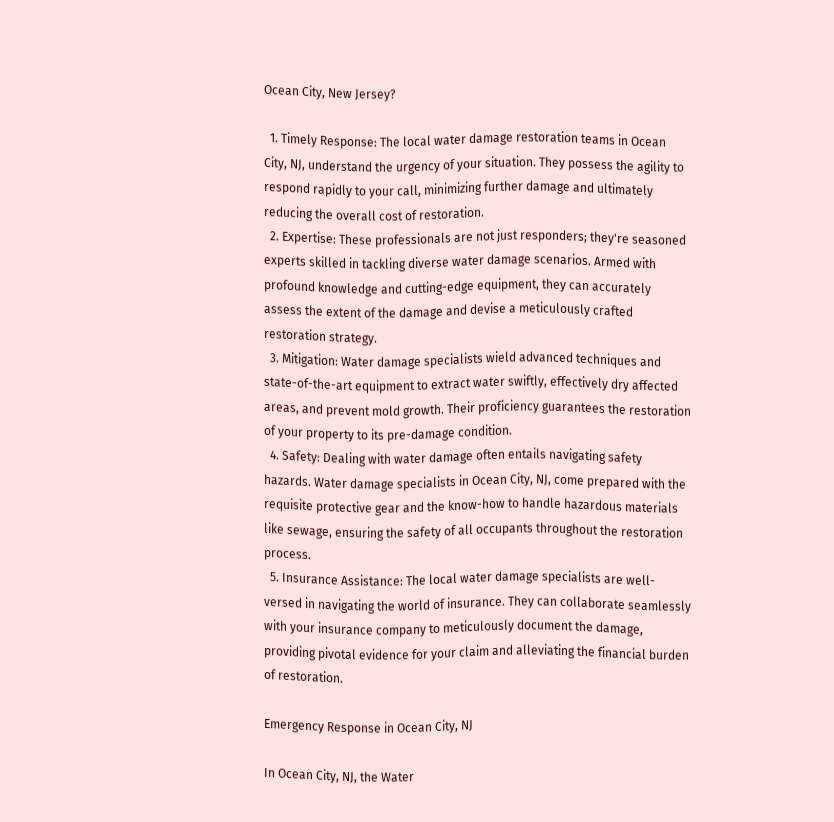Ocean City, New Jersey?

  1. Timely Response: The local water damage restoration teams in Ocean City, NJ, understand the urgency of your situation. They possess the agility to respond rapidly to your call, minimizing further damage and ultimately reducing the overall cost of restoration.
  2. Expertise: These professionals are not just responders; they're seasoned experts skilled in tackling diverse water damage scenarios. Armed with profound knowledge and cutting-edge equipment, they can accurately assess the extent of the damage and devise a meticulously crafted restoration strategy.
  3. Mitigation: Water damage specialists wield advanced techniques and state-of-the-art equipment to extract water swiftly, effectively dry affected areas, and prevent mold growth. Their proficiency guarantees the restoration of your property to its pre-damage condition.
  4. Safety: Dealing with water damage often entails navigating safety hazards. Water damage specialists in Ocean City, NJ, come prepared with the requisite protective gear and the know-how to handle hazardous materials like sewage, ensuring the safety of all occupants throughout the restoration process.
  5. Insurance Assistance: The local water damage specialists are well-versed in navigating the world of insurance. They can collaborate seamlessly with your insurance company to meticulously document the damage, providing pivotal evidence for your claim and alleviating the financial burden of restoration.

Emergency Response in Ocean City, NJ

In Ocean City, NJ, the Water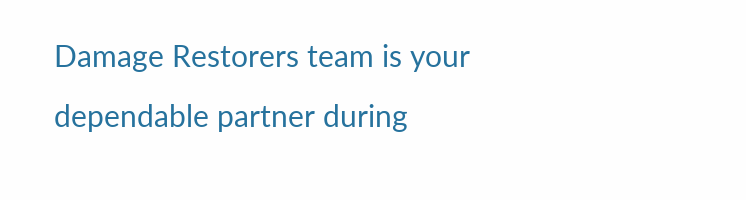Damage Restorers team is your dependable partner during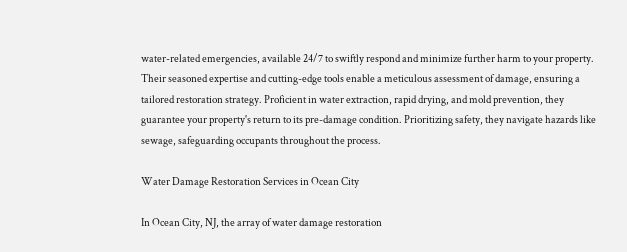water-related emergencies, available 24/7 to swiftly respond and minimize further harm to your property. Their seasoned expertise and cutting-edge tools enable a meticulous assessment of damage, ensuring a tailored restoration strategy. Proficient in water extraction, rapid drying, and mold prevention, they guarantee your property's return to its pre-damage condition. Prioritizing safety, they navigate hazards like sewage, safeguarding occupants throughout the process.

Water Damage Restoration Services in Ocean City

In Ocean City, NJ, the array of water damage restoration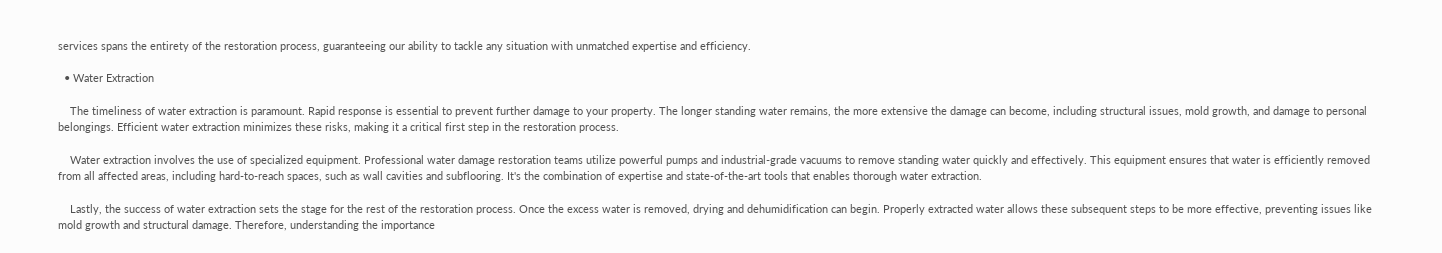services spans the entirety of the restoration process, guaranteeing our ability to tackle any situation with unmatched expertise and efficiency.

  • Water Extraction

    The timeliness of water extraction is paramount. Rapid response is essential to prevent further damage to your property. The longer standing water remains, the more extensive the damage can become, including structural issues, mold growth, and damage to personal belongings. Efficient water extraction minimizes these risks, making it a critical first step in the restoration process.

    Water extraction involves the use of specialized equipment. Professional water damage restoration teams utilize powerful pumps and industrial-grade vacuums to remove standing water quickly and effectively. This equipment ensures that water is efficiently removed from all affected areas, including hard-to-reach spaces, such as wall cavities and subflooring. It's the combination of expertise and state-of-the-art tools that enables thorough water extraction.

    Lastly, the success of water extraction sets the stage for the rest of the restoration process. Once the excess water is removed, drying and dehumidification can begin. Properly extracted water allows these subsequent steps to be more effective, preventing issues like mold growth and structural damage. Therefore, understanding the importance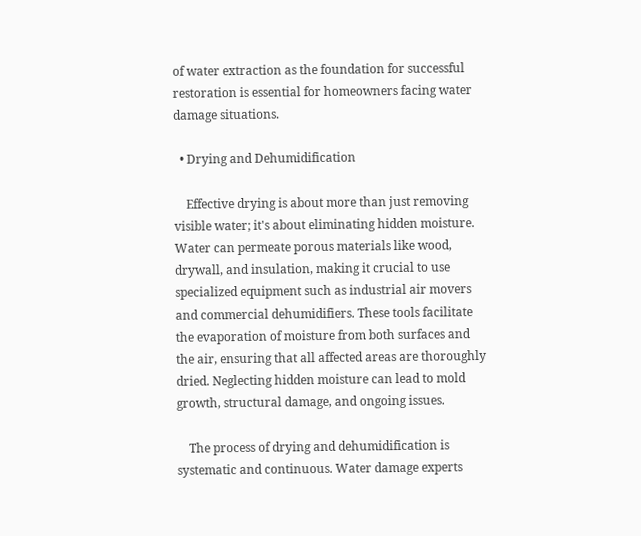of water extraction as the foundation for successful restoration is essential for homeowners facing water damage situations.

  • Drying and Dehumidification

    Effective drying is about more than just removing visible water; it's about eliminating hidden moisture. Water can permeate porous materials like wood, drywall, and insulation, making it crucial to use specialized equipment such as industrial air movers and commercial dehumidifiers. These tools facilitate the evaporation of moisture from both surfaces and the air, ensuring that all affected areas are thoroughly dried. Neglecting hidden moisture can lead to mold growth, structural damage, and ongoing issues.

    The process of drying and dehumidification is systematic and continuous. Water damage experts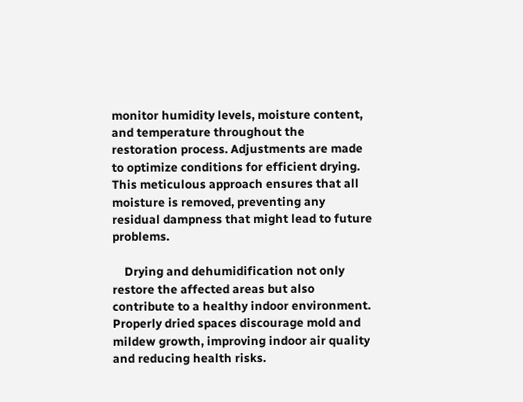monitor humidity levels, moisture content, and temperature throughout the restoration process. Adjustments are made to optimize conditions for efficient drying. This meticulous approach ensures that all moisture is removed, preventing any residual dampness that might lead to future problems.

    Drying and dehumidification not only restore the affected areas but also contribute to a healthy indoor environment. Properly dried spaces discourage mold and mildew growth, improving indoor air quality and reducing health risks.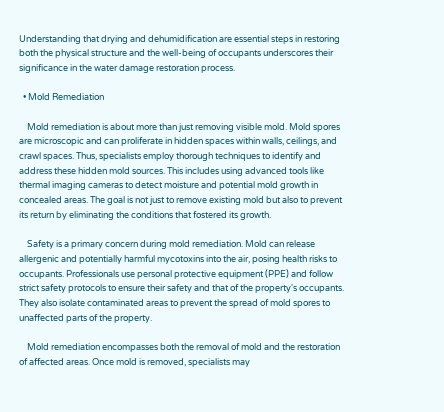Understanding that drying and dehumidification are essential steps in restoring both the physical structure and the well-being of occupants underscores their significance in the water damage restoration process.

  • Mold Remediation

    Mold remediation is about more than just removing visible mold. Mold spores are microscopic and can proliferate in hidden spaces within walls, ceilings, and crawl spaces. Thus, specialists employ thorough techniques to identify and address these hidden mold sources. This includes using advanced tools like thermal imaging cameras to detect moisture and potential mold growth in concealed areas. The goal is not just to remove existing mold but also to prevent its return by eliminating the conditions that fostered its growth.

    Safety is a primary concern during mold remediation. Mold can release allergenic and potentially harmful mycotoxins into the air, posing health risks to occupants. Professionals use personal protective equipment (PPE) and follow strict safety protocols to ensure their safety and that of the property's occupants. They also isolate contaminated areas to prevent the spread of mold spores to unaffected parts of the property.

    Mold remediation encompasses both the removal of mold and the restoration of affected areas. Once mold is removed, specialists may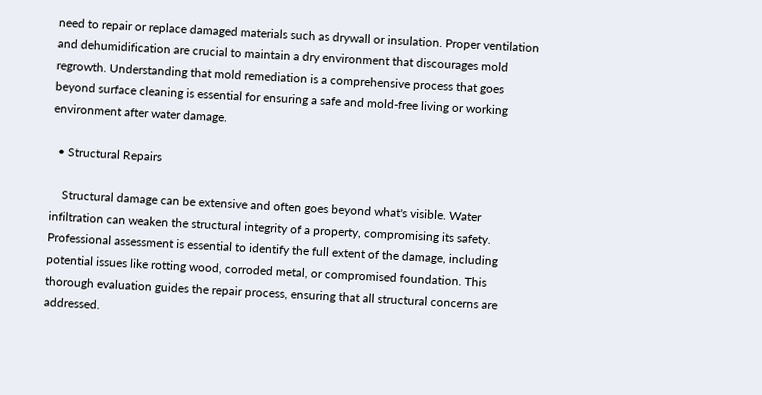need to repair or replace damaged materials such as drywall or insulation. Proper ventilation and dehumidification are crucial to maintain a dry environment that discourages mold regrowth. Understanding that mold remediation is a comprehensive process that goes beyond surface cleaning is essential for ensuring a safe and mold-free living or working environment after water damage.

  • Structural Repairs

    Structural damage can be extensive and often goes beyond what's visible. Water infiltration can weaken the structural integrity of a property, compromising its safety. Professional assessment is essential to identify the full extent of the damage, including potential issues like rotting wood, corroded metal, or compromised foundation. This thorough evaluation guides the repair process, ensuring that all structural concerns are addressed.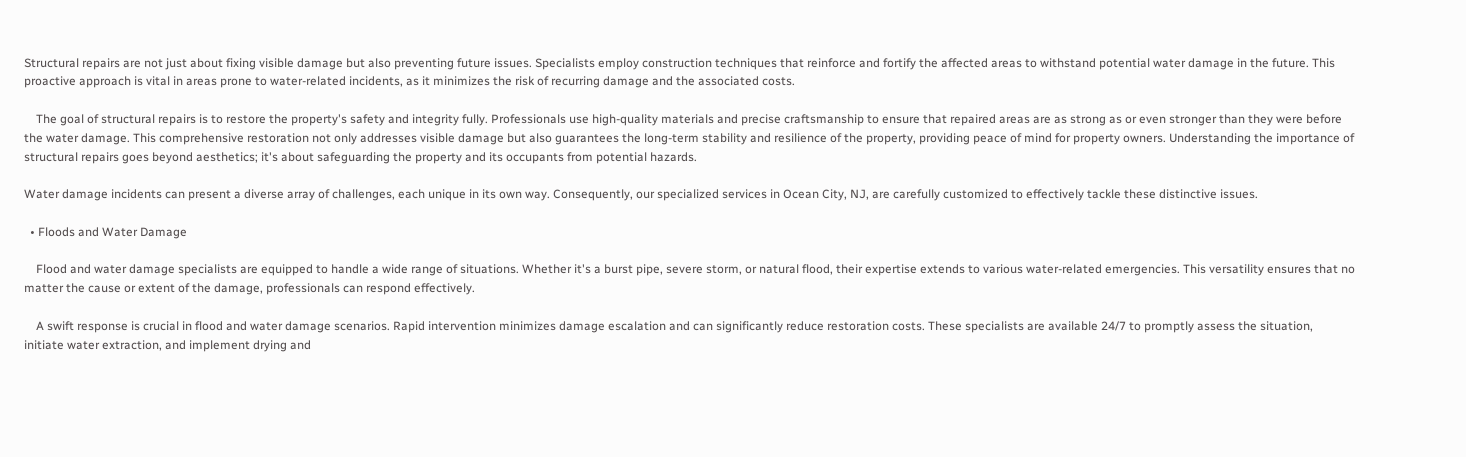Structural repairs are not just about fixing visible damage but also preventing future issues. Specialists employ construction techniques that reinforce and fortify the affected areas to withstand potential water damage in the future. This proactive approach is vital in areas prone to water-related incidents, as it minimizes the risk of recurring damage and the associated costs.

    The goal of structural repairs is to restore the property's safety and integrity fully. Professionals use high-quality materials and precise craftsmanship to ensure that repaired areas are as strong as or even stronger than they were before the water damage. This comprehensive restoration not only addresses visible damage but also guarantees the long-term stability and resilience of the property, providing peace of mind for property owners. Understanding the importance of structural repairs goes beyond aesthetics; it's about safeguarding the property and its occupants from potential hazards.

Water damage incidents can present a diverse array of challenges, each unique in its own way. Consequently, our specialized services in Ocean City, NJ, are carefully customized to effectively tackle these distinctive issues.

  • Floods and Water Damage

    Flood and water damage specialists are equipped to handle a wide range of situations. Whether it's a burst pipe, severe storm, or natural flood, their expertise extends to various water-related emergencies. This versatility ensures that no matter the cause or extent of the damage, professionals can respond effectively.

    A swift response is crucial in flood and water damage scenarios. Rapid intervention minimizes damage escalation and can significantly reduce restoration costs. These specialists are available 24/7 to promptly assess the situation, initiate water extraction, and implement drying and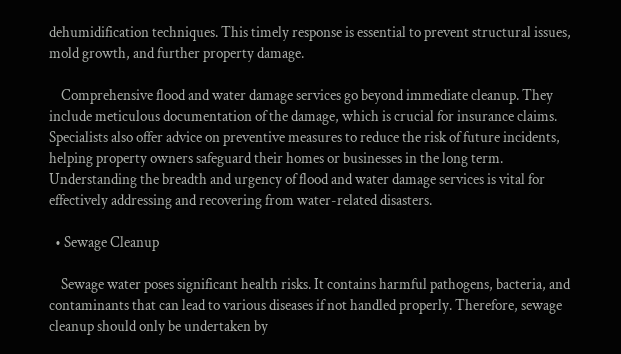dehumidification techniques. This timely response is essential to prevent structural issues, mold growth, and further property damage.

    Comprehensive flood and water damage services go beyond immediate cleanup. They include meticulous documentation of the damage, which is crucial for insurance claims. Specialists also offer advice on preventive measures to reduce the risk of future incidents, helping property owners safeguard their homes or businesses in the long term. Understanding the breadth and urgency of flood and water damage services is vital for effectively addressing and recovering from water-related disasters.

  • Sewage Cleanup

    Sewage water poses significant health risks. It contains harmful pathogens, bacteria, and contaminants that can lead to various diseases if not handled properly. Therefore, sewage cleanup should only be undertaken by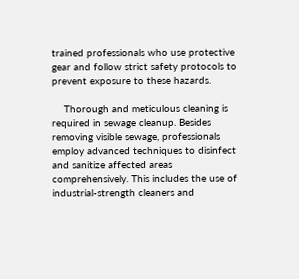trained professionals who use protective gear and follow strict safety protocols to prevent exposure to these hazards.

    Thorough and meticulous cleaning is required in sewage cleanup. Besides removing visible sewage, professionals employ advanced techniques to disinfect and sanitize affected areas comprehensively. This includes the use of industrial-strength cleaners and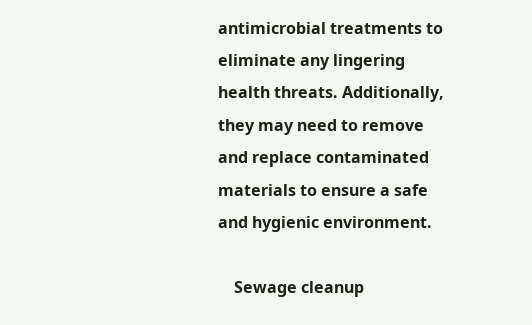antimicrobial treatments to eliminate any lingering health threats. Additionally, they may need to remove and replace contaminated materials to ensure a safe and hygienic environment.

    Sewage cleanup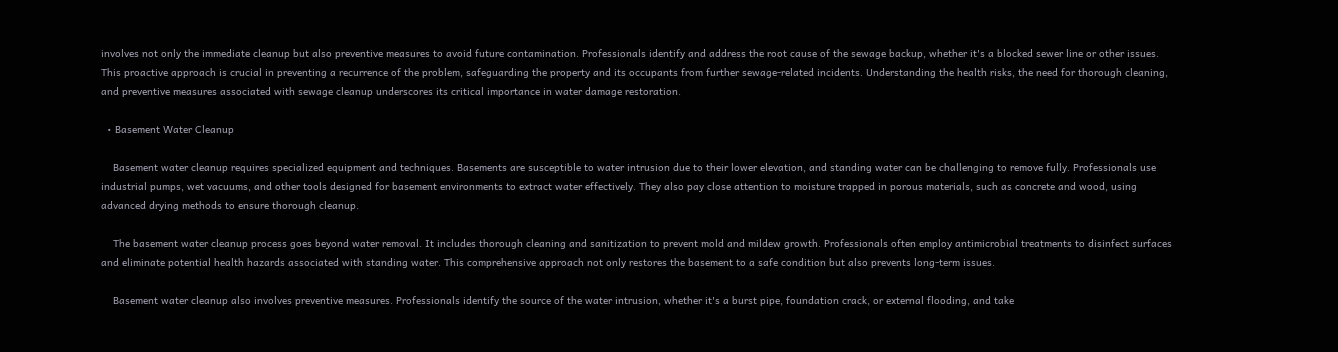involves not only the immediate cleanup but also preventive measures to avoid future contamination. Professionals identify and address the root cause of the sewage backup, whether it's a blocked sewer line or other issues. This proactive approach is crucial in preventing a recurrence of the problem, safeguarding the property and its occupants from further sewage-related incidents. Understanding the health risks, the need for thorough cleaning, and preventive measures associated with sewage cleanup underscores its critical importance in water damage restoration.

  • Basement Water Cleanup

    Basement water cleanup requires specialized equipment and techniques. Basements are susceptible to water intrusion due to their lower elevation, and standing water can be challenging to remove fully. Professionals use industrial pumps, wet vacuums, and other tools designed for basement environments to extract water effectively. They also pay close attention to moisture trapped in porous materials, such as concrete and wood, using advanced drying methods to ensure thorough cleanup.

    The basement water cleanup process goes beyond water removal. It includes thorough cleaning and sanitization to prevent mold and mildew growth. Professionals often employ antimicrobial treatments to disinfect surfaces and eliminate potential health hazards associated with standing water. This comprehensive approach not only restores the basement to a safe condition but also prevents long-term issues.

    Basement water cleanup also involves preventive measures. Professionals identify the source of the water intrusion, whether it's a burst pipe, foundation crack, or external flooding, and take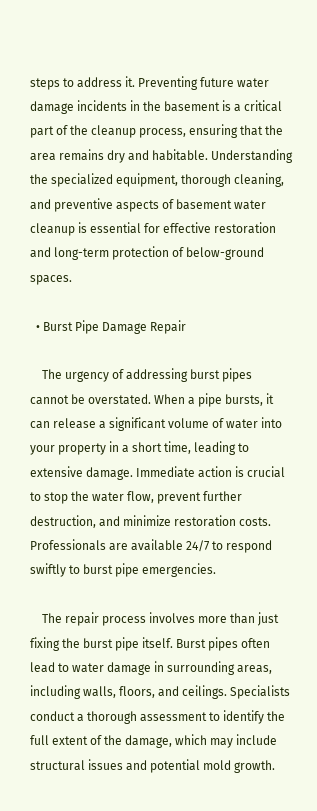steps to address it. Preventing future water damage incidents in the basement is a critical part of the cleanup process, ensuring that the area remains dry and habitable. Understanding the specialized equipment, thorough cleaning, and preventive aspects of basement water cleanup is essential for effective restoration and long-term protection of below-ground spaces.

  • Burst Pipe Damage Repair

    The urgency of addressing burst pipes cannot be overstated. When a pipe bursts, it can release a significant volume of water into your property in a short time, leading to extensive damage. Immediate action is crucial to stop the water flow, prevent further destruction, and minimize restoration costs. Professionals are available 24/7 to respond swiftly to burst pipe emergencies.

    The repair process involves more than just fixing the burst pipe itself. Burst pipes often lead to water damage in surrounding areas, including walls, floors, and ceilings. Specialists conduct a thorough assessment to identify the full extent of the damage, which may include structural issues and potential mold growth.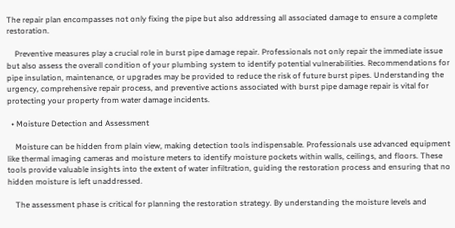The repair plan encompasses not only fixing the pipe but also addressing all associated damage to ensure a complete restoration.

    Preventive measures play a crucial role in burst pipe damage repair. Professionals not only repair the immediate issue but also assess the overall condition of your plumbing system to identify potential vulnerabilities. Recommendations for pipe insulation, maintenance, or upgrades may be provided to reduce the risk of future burst pipes. Understanding the urgency, comprehensive repair process, and preventive actions associated with burst pipe damage repair is vital for protecting your property from water damage incidents.

  • Moisture Detection and Assessment

    Moisture can be hidden from plain view, making detection tools indispensable. Professionals use advanced equipment like thermal imaging cameras and moisture meters to identify moisture pockets within walls, ceilings, and floors. These tools provide valuable insights into the extent of water infiltration, guiding the restoration process and ensuring that no hidden moisture is left unaddressed.

    The assessment phase is critical for planning the restoration strategy. By understanding the moisture levels and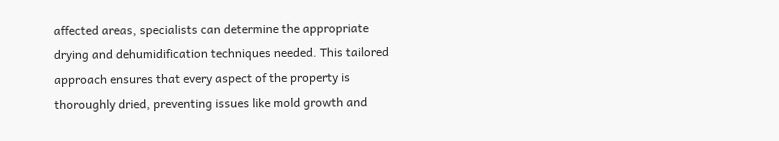affected areas, specialists can determine the appropriate drying and dehumidification techniques needed. This tailored approach ensures that every aspect of the property is thoroughly dried, preventing issues like mold growth and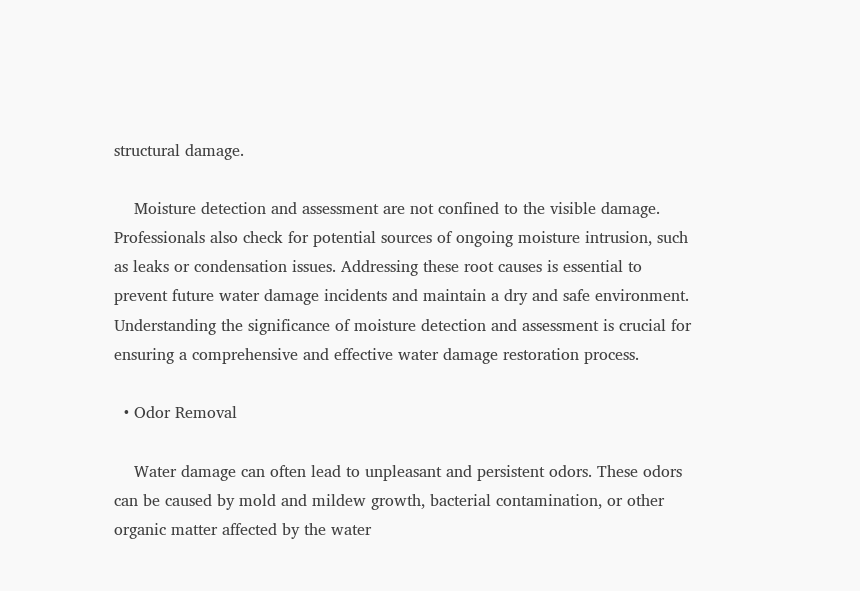structural damage.

    Moisture detection and assessment are not confined to the visible damage. Professionals also check for potential sources of ongoing moisture intrusion, such as leaks or condensation issues. Addressing these root causes is essential to prevent future water damage incidents and maintain a dry and safe environment. Understanding the significance of moisture detection and assessment is crucial for ensuring a comprehensive and effective water damage restoration process.

  • Odor Removal

    Water damage can often lead to unpleasant and persistent odors. These odors can be caused by mold and mildew growth, bacterial contamination, or other organic matter affected by the water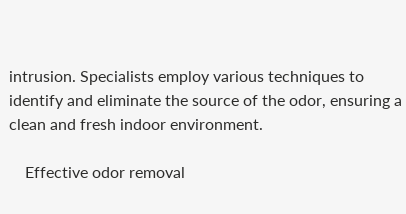intrusion. Specialists employ various techniques to identify and eliminate the source of the odor, ensuring a clean and fresh indoor environment.

    Effective odor removal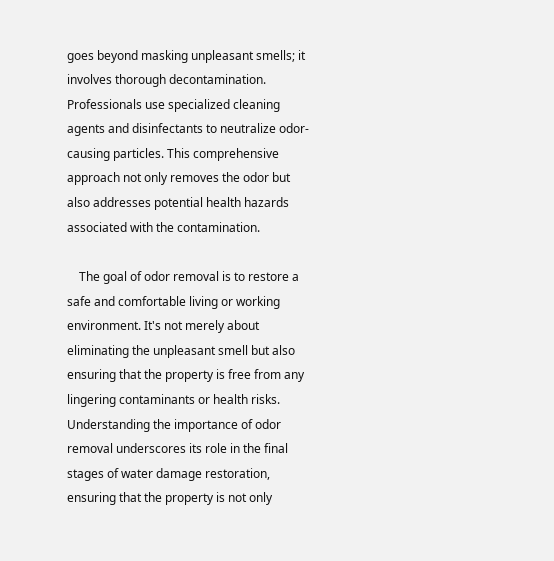goes beyond masking unpleasant smells; it involves thorough decontamination. Professionals use specialized cleaning agents and disinfectants to neutralize odor-causing particles. This comprehensive approach not only removes the odor but also addresses potential health hazards associated with the contamination.

    The goal of odor removal is to restore a safe and comfortable living or working environment. It's not merely about eliminating the unpleasant smell but also ensuring that the property is free from any lingering contaminants or health risks. Understanding the importance of odor removal underscores its role in the final stages of water damage restoration, ensuring that the property is not only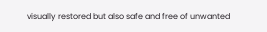visually restored but also safe and free of unwanted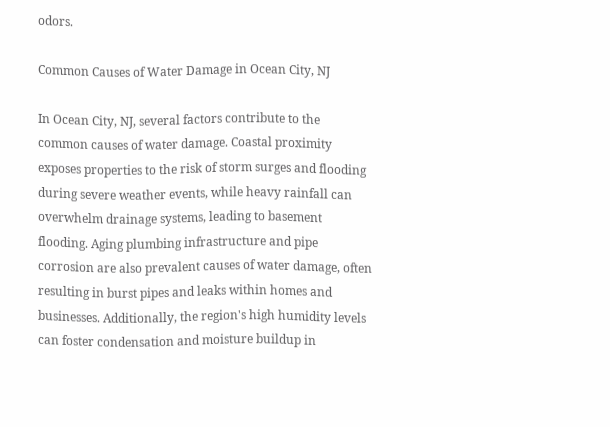odors.

Common Causes of Water Damage in Ocean City, NJ

In Ocean City, NJ, several factors contribute to the common causes of water damage. Coastal proximity exposes properties to the risk of storm surges and flooding during severe weather events, while heavy rainfall can overwhelm drainage systems, leading to basement flooding. Aging plumbing infrastructure and pipe corrosion are also prevalent causes of water damage, often resulting in burst pipes and leaks within homes and businesses. Additionally, the region's high humidity levels can foster condensation and moisture buildup in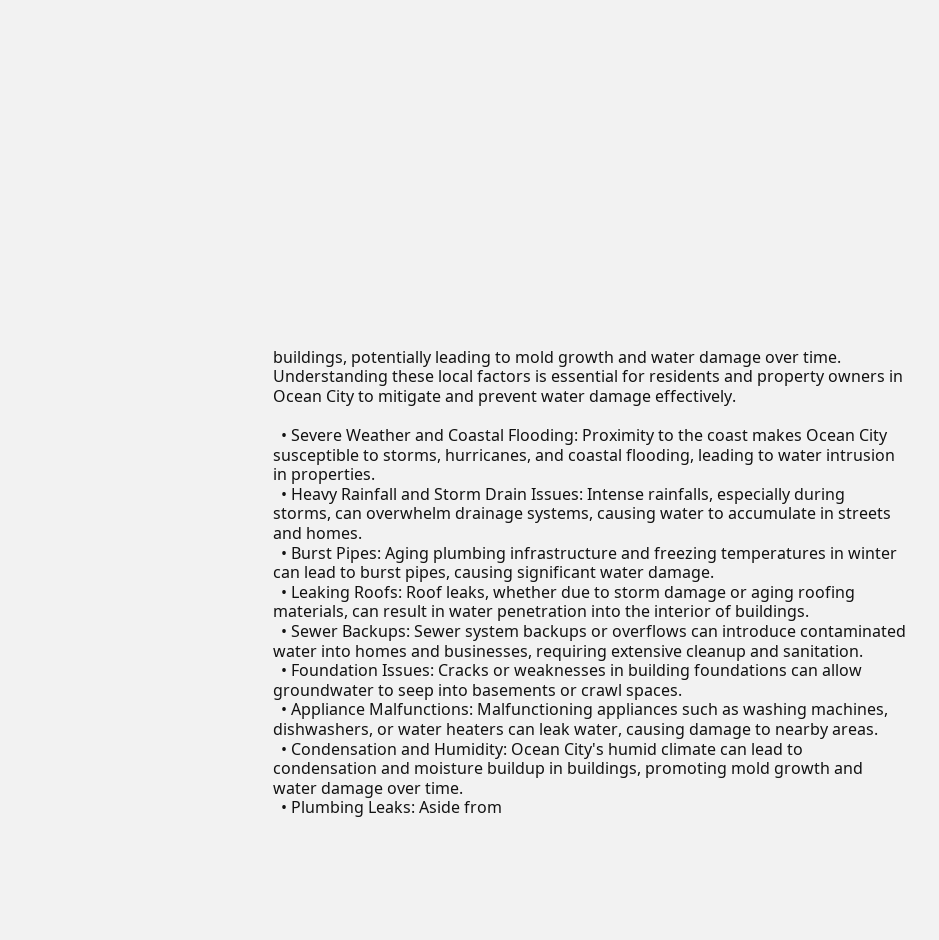buildings, potentially leading to mold growth and water damage over time. Understanding these local factors is essential for residents and property owners in Ocean City to mitigate and prevent water damage effectively.

  • Severe Weather and Coastal Flooding: Proximity to the coast makes Ocean City susceptible to storms, hurricanes, and coastal flooding, leading to water intrusion in properties.
  • Heavy Rainfall and Storm Drain Issues: Intense rainfalls, especially during storms, can overwhelm drainage systems, causing water to accumulate in streets and homes.
  • Burst Pipes: Aging plumbing infrastructure and freezing temperatures in winter can lead to burst pipes, causing significant water damage.
  • Leaking Roofs: Roof leaks, whether due to storm damage or aging roofing materials, can result in water penetration into the interior of buildings.
  • Sewer Backups: Sewer system backups or overflows can introduce contaminated water into homes and businesses, requiring extensive cleanup and sanitation.
  • Foundation Issues: Cracks or weaknesses in building foundations can allow groundwater to seep into basements or crawl spaces.
  • Appliance Malfunctions: Malfunctioning appliances such as washing machines, dishwashers, or water heaters can leak water, causing damage to nearby areas.
  • Condensation and Humidity: Ocean City's humid climate can lead to condensation and moisture buildup in buildings, promoting mold growth and water damage over time.
  • Plumbing Leaks: Aside from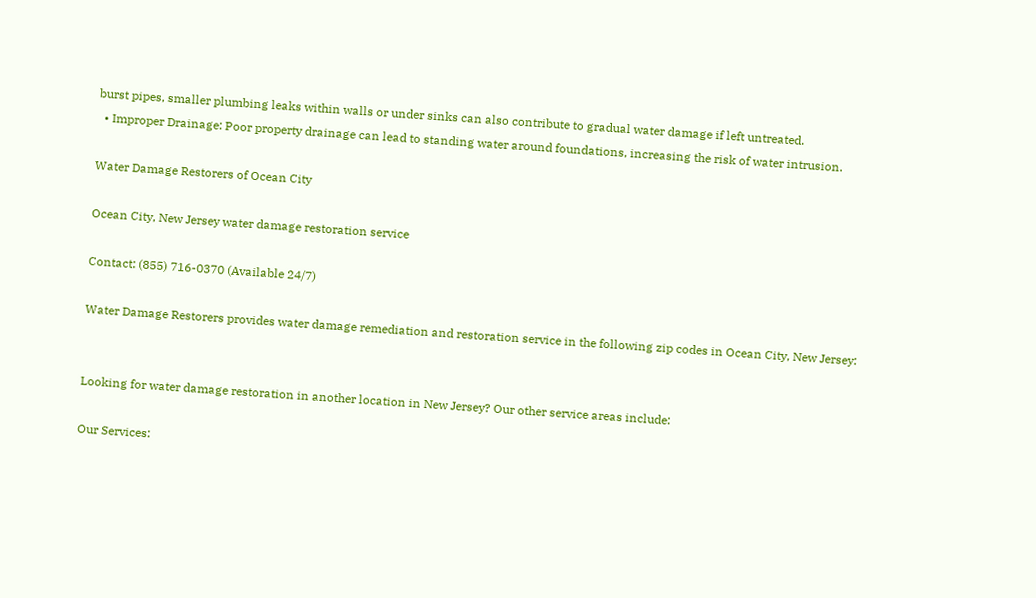burst pipes, smaller plumbing leaks within walls or under sinks can also contribute to gradual water damage if left untreated.
  • Improper Drainage: Poor property drainage can lead to standing water around foundations, increasing the risk of water intrusion.

Water Damage Restorers of Ocean City

Ocean City, New Jersey water damage restoration service

Contact: (855) 716-0370 (Available 24/7)

Water Damage Restorers provides water damage remediation and restoration service in the following zip codes in Ocean City, New Jersey:


Looking for water damage restoration in another location in New Jersey? Our other service areas include:

Our Services: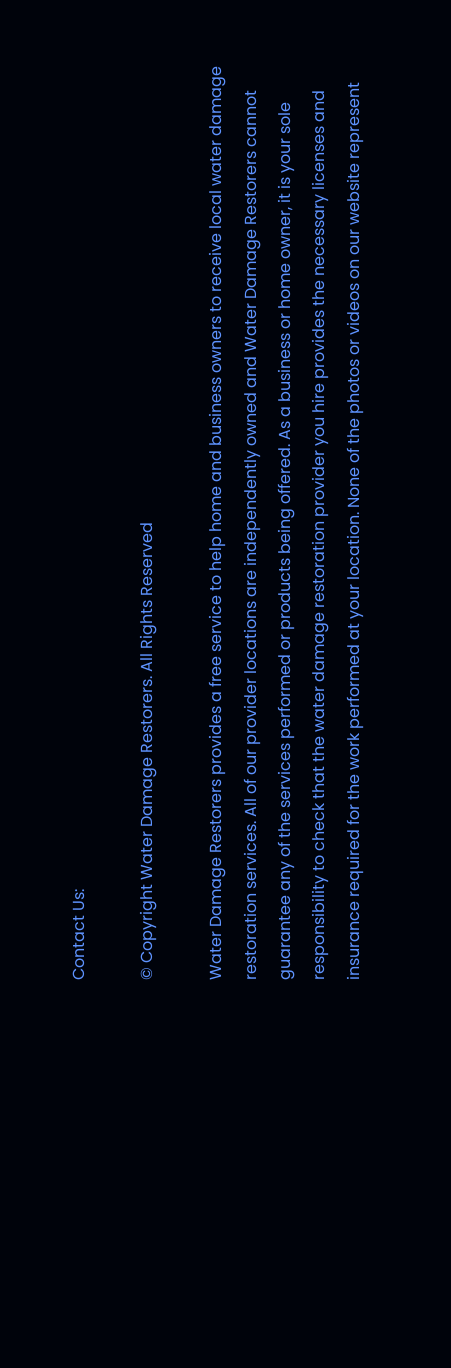Contact Us:

© Copyright Water Damage Restorers. All Rights Reserved

Water Damage Restorers provides a free service to help home and business owners to receive local water damage restoration services. All of our provider locations are independently owned and Water Damage Restorers cannot guarantee any of the services performed or products being offered. As a business or home owner, it is your sole responsibility to check that the water damage restoration provider you hire provides the necessary licenses and insurance required for the work performed at your location. None of the photos or videos on our website represent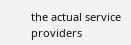the actual service providers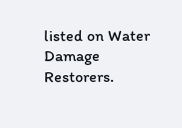listed on Water Damage Restorers.